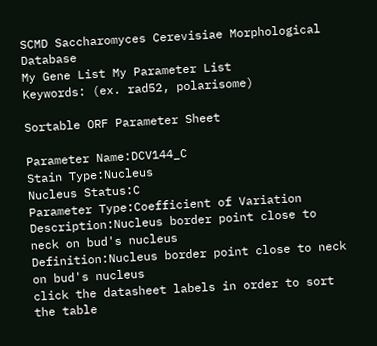SCMD Saccharomyces Cerevisiae Morphological Database
My Gene List My Parameter List
Keywords: (ex. rad52, polarisome)

Sortable ORF Parameter Sheet

Parameter Name:DCV144_C
Stain Type:Nucleus
Nucleus Status:C
Parameter Type:Coefficient of Variation
Description:Nucleus border point close to neck on bud's nucleus
Definition:Nucleus border point close to neck on bud's nucleus
click the datasheet labels in order to sort the table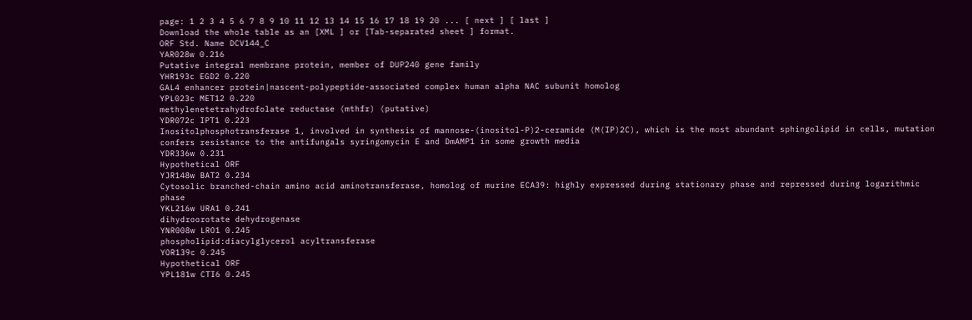page: 1 2 3 4 5 6 7 8 9 10 11 12 13 14 15 16 17 18 19 20 ... [ next ] [ last ]
Download the whole table as an [XML ] or [Tab-separated sheet ] format.
ORF Std. Name DCV144_C
YAR028w 0.216
Putative integral membrane protein, member of DUP240 gene family
YHR193c EGD2 0.220
GAL4 enhancer protein|nascent-polypeptide-associated complex human alpha NAC subunit homolog
YPL023c MET12 0.220
methylenetetrahydrofolate reductase (mthfr) (putative)
YDR072c IPT1 0.223
Inositolphosphotransferase 1, involved in synthesis of mannose-(inositol-P)2-ceramide (M(IP)2C), which is the most abundant sphingolipid in cells, mutation confers resistance to the antifungals syringomycin E and DmAMP1 in some growth media
YDR336w 0.231
Hypothetical ORF
YJR148w BAT2 0.234
Cytosolic branched-chain amino acid aminotransferase, homolog of murine ECA39: highly expressed during stationary phase and repressed during logarithmic phase
YKL216w URA1 0.241
dihydroorotate dehydrogenase
YNR008w LRO1 0.245
phospholipid:diacylglycerol acyltransferase
YOR139c 0.245
Hypothetical ORF
YPL181w CTI6 0.245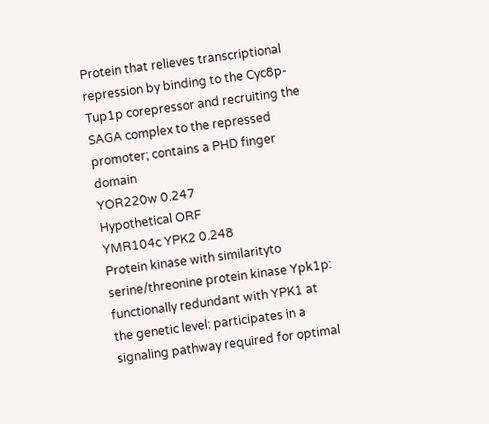Protein that relieves transcriptional repression by binding to the Cyc8p-Tup1p corepressor and recruiting the SAGA complex to the repressed promoter; contains a PHD finger domain
YOR220w 0.247
Hypothetical ORF
YMR104c YPK2 0.248
Protein kinase with similarityto serine/threonine protein kinase Ypk1p: functionally redundant with YPK1 at the genetic level: participates in a signaling pathway required for optimal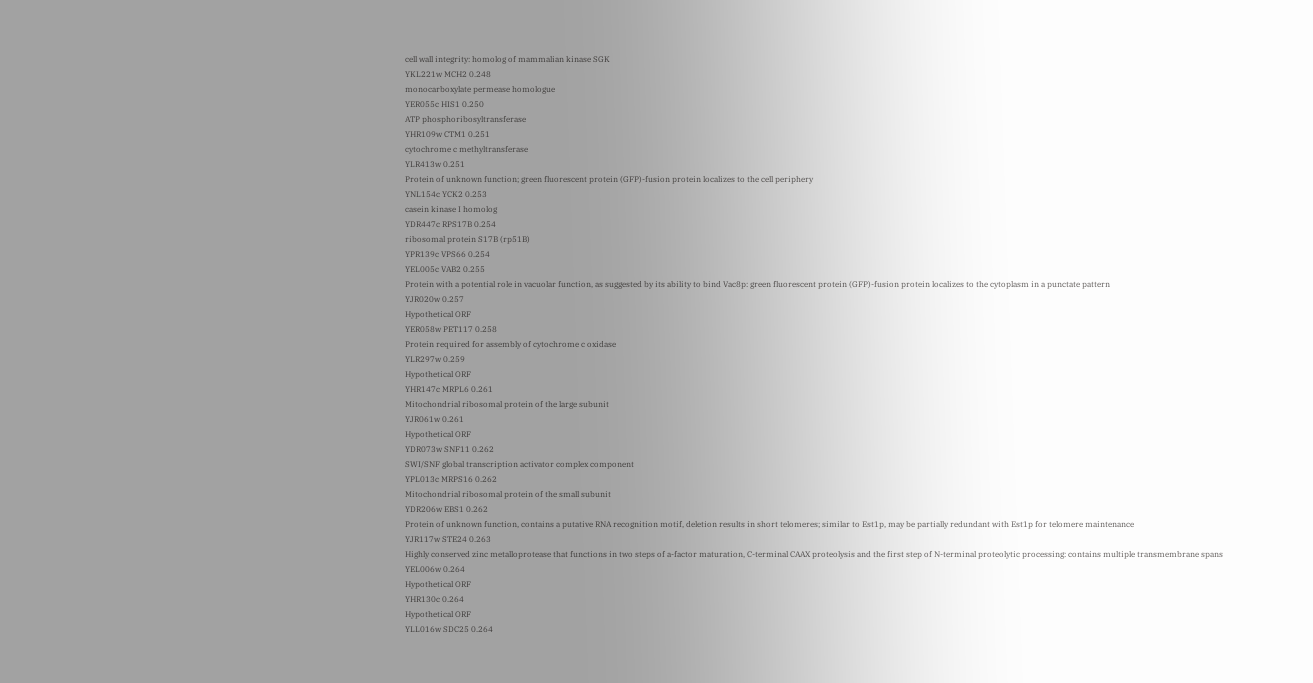cell wall integrity: homolog of mammalian kinase SGK
YKL221w MCH2 0.248
monocarboxylate permease homologue
YER055c HIS1 0.250
ATP phosphoribosyltransferase
YHR109w CTM1 0.251
cytochrome c methyltransferase
YLR413w 0.251
Protein of unknown function; green fluorescent protein (GFP)-fusion protein localizes to the cell periphery
YNL154c YCK2 0.253
casein kinase I homolog
YDR447c RPS17B 0.254
ribosomal protein S17B (rp51B)
YPR139c VPS66 0.254
YEL005c VAB2 0.255
Protein with a potential role in vacuolar function, as suggested by its ability to bind Vac8p: green fluorescent protein (GFP)-fusion protein localizes to the cytoplasm in a punctate pattern
YJR020w 0.257
Hypothetical ORF
YER058w PET117 0.258
Protein required for assembly of cytochrome c oxidase
YLR297w 0.259
Hypothetical ORF
YHR147c MRPL6 0.261
Mitochondrial ribosomal protein of the large subunit
YJR061w 0.261
Hypothetical ORF
YDR073w SNF11 0.262
SWI/SNF global transcription activator complex component
YPL013c MRPS16 0.262
Mitochondrial ribosomal protein of the small subunit
YDR206w EBS1 0.262
Protein of unknown function, contains a putative RNA recognition motif, deletion results in short telomeres; similar to Est1p, may be partially redundant with Est1p for telomere maintenance
YJR117w STE24 0.263
Highly conserved zinc metalloprotease that functions in two steps of a-factor maturation, C-terminal CAAX proteolysis and the first step of N-terminal proteolytic processing: contains multiple transmembrane spans
YEL006w 0.264
Hypothetical ORF
YHR130c 0.264
Hypothetical ORF
YLL016w SDC25 0.264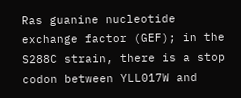Ras guanine nucleotide exchange factor (GEF); in the S288C strain, there is a stop codon between YLL017W and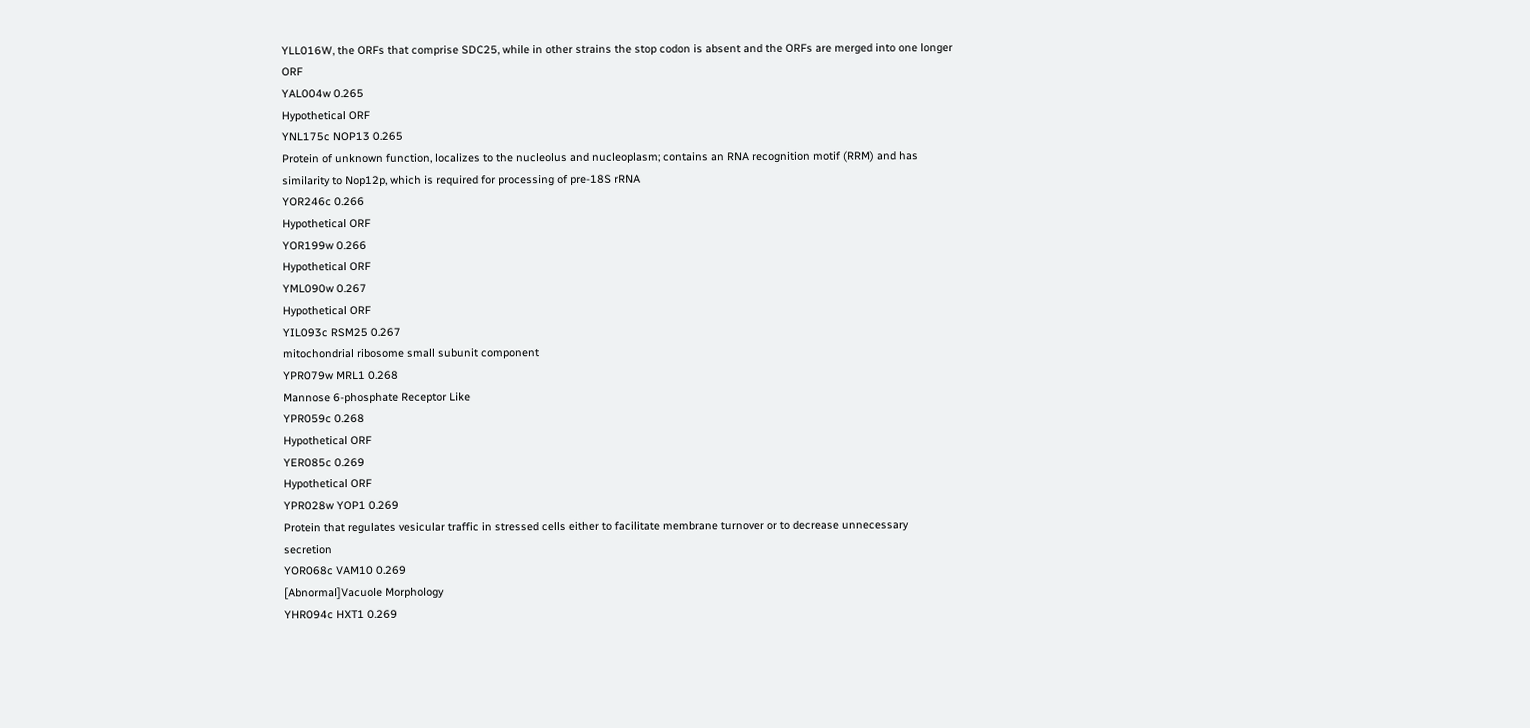YLL016W, the ORFs that comprise SDC25, while in other strains the stop codon is absent and the ORFs are merged into one longer ORF
YAL004w 0.265
Hypothetical ORF
YNL175c NOP13 0.265
Protein of unknown function, localizes to the nucleolus and nucleoplasm; contains an RNA recognition motif (RRM) and has similarity to Nop12p, which is required for processing of pre-18S rRNA
YOR246c 0.266
Hypothetical ORF
YOR199w 0.266
Hypothetical ORF
YML090w 0.267
Hypothetical ORF
YIL093c RSM25 0.267
mitochondrial ribosome small subunit component
YPR079w MRL1 0.268
Mannose 6-phosphate Receptor Like
YPR059c 0.268
Hypothetical ORF
YER085c 0.269
Hypothetical ORF
YPR028w YOP1 0.269
Protein that regulates vesicular traffic in stressed cells either to facilitate membrane turnover or to decrease unnecessary secretion
YOR068c VAM10 0.269
[Abnormal]Vacuole Morphology
YHR094c HXT1 0.269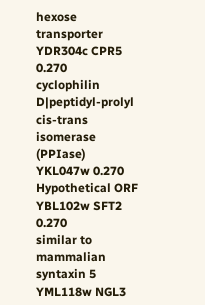hexose transporter
YDR304c CPR5 0.270
cyclophilin D|peptidyl-prolyl cis-trans isomerase (PPIase)
YKL047w 0.270
Hypothetical ORF
YBL102w SFT2 0.270
similar to mammalian syntaxin 5
YML118w NGL3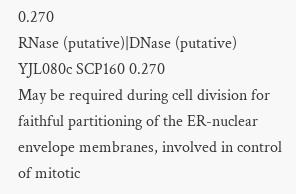0.270
RNase (putative)|DNase (putative)
YJL080c SCP160 0.270
May be required during cell division for faithful partitioning of the ER-nuclear envelope membranes, involved in control of mitotic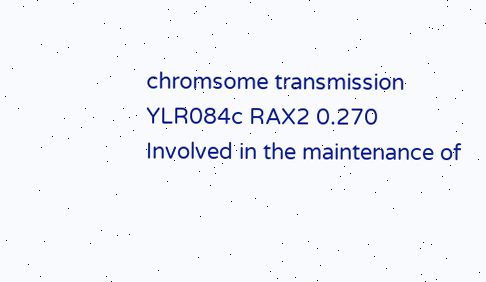chromsome transmission
YLR084c RAX2 0.270
Involved in the maintenance of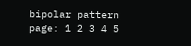bipolar pattern
page: 1 2 3 4 5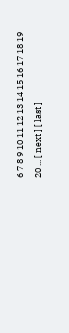6 7 8 9 10 11 12 13 14 15 16 17 18 19 20 ... [ next ] [ last ]